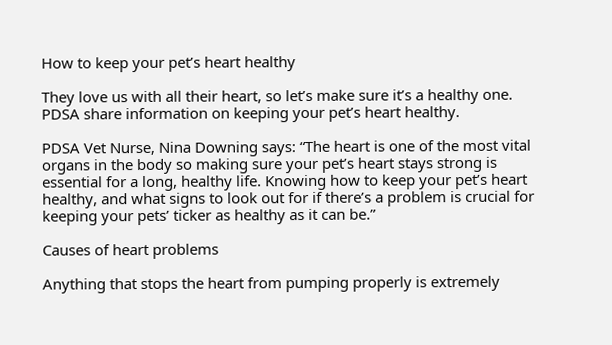How to keep your pet’s heart healthy

They love us with all their heart, so let’s make sure it’s a healthy one. PDSA share information on keeping your pet’s heart healthy.

PDSA Vet Nurse, Nina Downing says: “The heart is one of the most vital organs in the body so making sure your pet’s heart stays strong is essential for a long, healthy life. Knowing how to keep your pet’s heart healthy, and what signs to look out for if there’s a problem is crucial for keeping your pets’ ticker as healthy as it can be.”

Causes of heart problems

Anything that stops the heart from pumping properly is extremely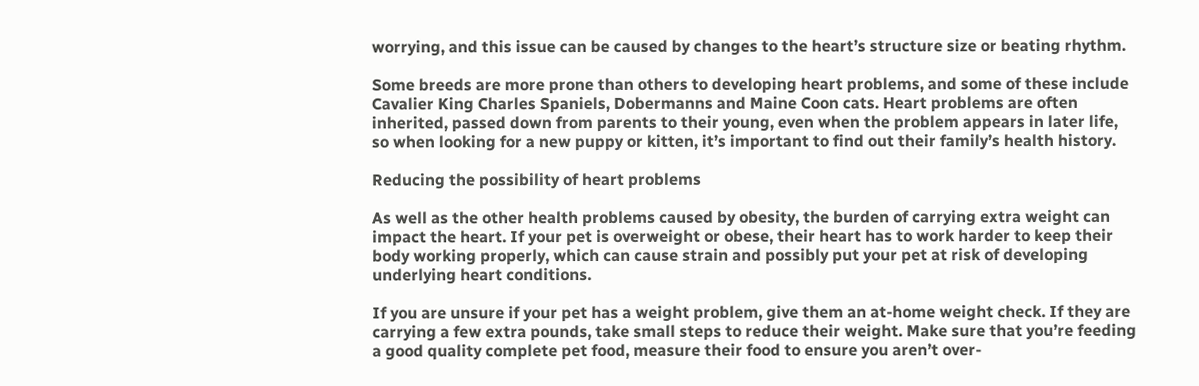worrying, and this issue can be caused by changes to the heart’s structure size or beating rhythm.

Some breeds are more prone than others to developing heart problems, and some of these include Cavalier King Charles Spaniels, Dobermanns and Maine Coon cats. Heart problems are often inherited, passed down from parents to their young, even when the problem appears in later life, so when looking for a new puppy or kitten, it’s important to find out their family’s health history.

Reducing the possibility of heart problems

As well as the other health problems caused by obesity, the burden of carrying extra weight can impact the heart. If your pet is overweight or obese, their heart has to work harder to keep their body working properly, which can cause strain and possibly put your pet at risk of developing underlying heart conditions.

If you are unsure if your pet has a weight problem, give them an at-home weight check. If they are carrying a few extra pounds, take small steps to reduce their weight. Make sure that you’re feeding a good quality complete pet food, measure their food to ensure you aren’t over-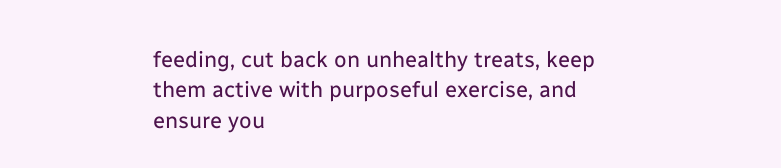feeding, cut back on unhealthy treats, keep them active with purposeful exercise, and ensure you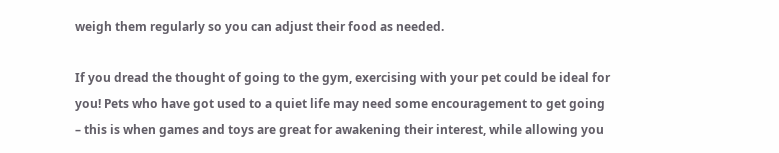weigh them regularly so you can adjust their food as needed.

If you dread the thought of going to the gym, exercising with your pet could be ideal for you! Pets who have got used to a quiet life may need some encouragement to get going – this is when games and toys are great for awakening their interest, while allowing you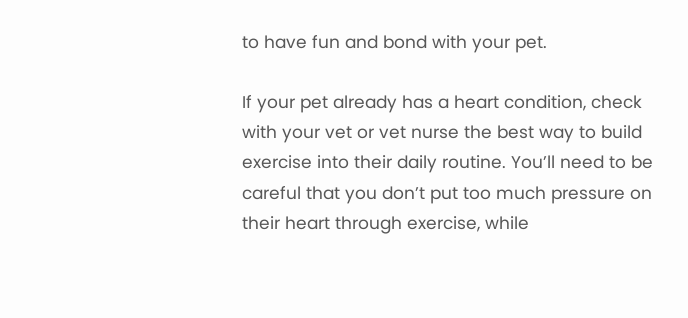to have fun and bond with your pet.

If your pet already has a heart condition, check with your vet or vet nurse the best way to build exercise into their daily routine. You’ll need to be careful that you don’t put too much pressure on their heart through exercise, while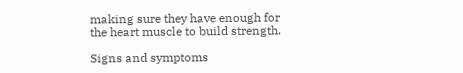making sure they have enough for the heart muscle to build strength.

Signs and symptoms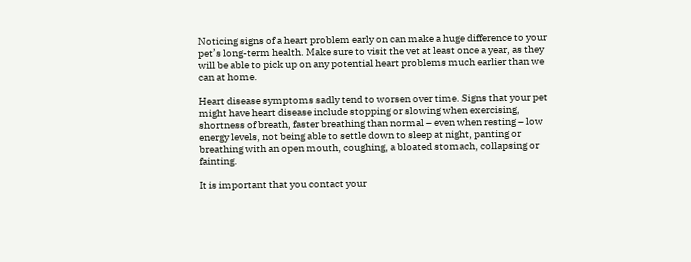Noticing signs of a heart problem early on can make a huge difference to your pet’s long-term health. Make sure to visit the vet at least once a year, as they will be able to pick up on any potential heart problems much earlier than we can at home.

Heart disease symptoms sadly tend to worsen over time. Signs that your pet might have heart disease include stopping or slowing when exercising, shortness of breath, faster breathing than normal – even when resting – low energy levels, not being able to settle down to sleep at night, panting or breathing with an open mouth, coughing, a bloated stomach, collapsing or fainting.

It is important that you contact your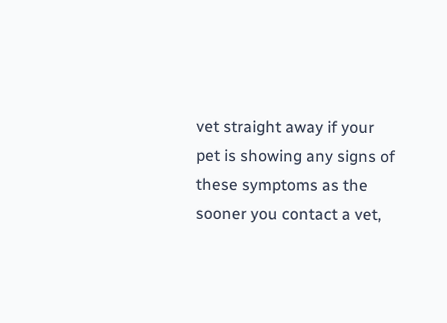vet straight away if your pet is showing any signs of these symptoms as the sooner you contact a vet,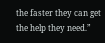the faster they can get the help they need.”